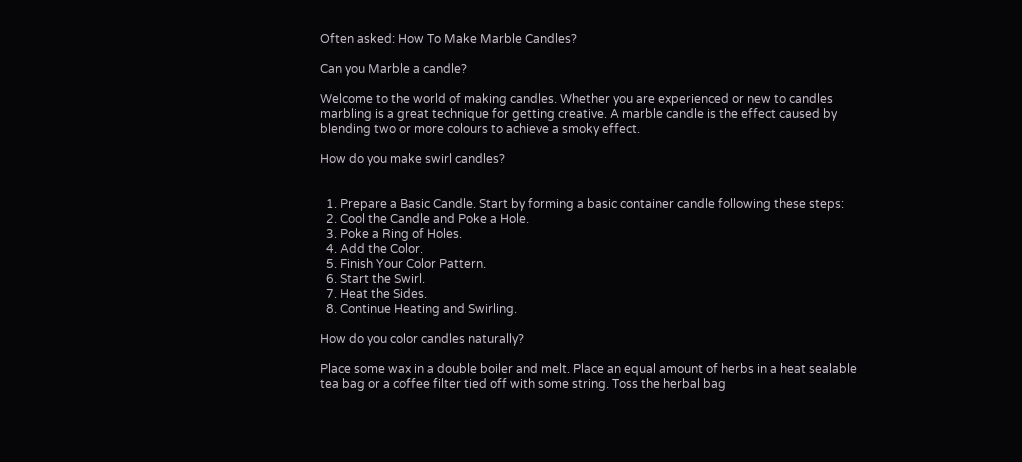Often asked: How To Make Marble Candles?

Can you Marble a candle?

Welcome to the world of making candles. Whether you are experienced or new to candles marbling is a great technique for getting creative. A marble candle is the effect caused by blending two or more colours to achieve a smoky effect.

How do you make swirl candles?


  1. Prepare a Basic Candle. Start by forming a basic container candle following these steps:
  2. Cool the Candle and Poke a Hole.
  3. Poke a Ring of Holes.
  4. Add the Color.
  5. Finish Your Color Pattern.
  6. Start the Swirl.
  7. Heat the Sides.
  8. Continue Heating and Swirling.

How do you color candles naturally?

Place some wax in a double boiler and melt. Place an equal amount of herbs in a heat sealable tea bag or a coffee filter tied off with some string. Toss the herbal bag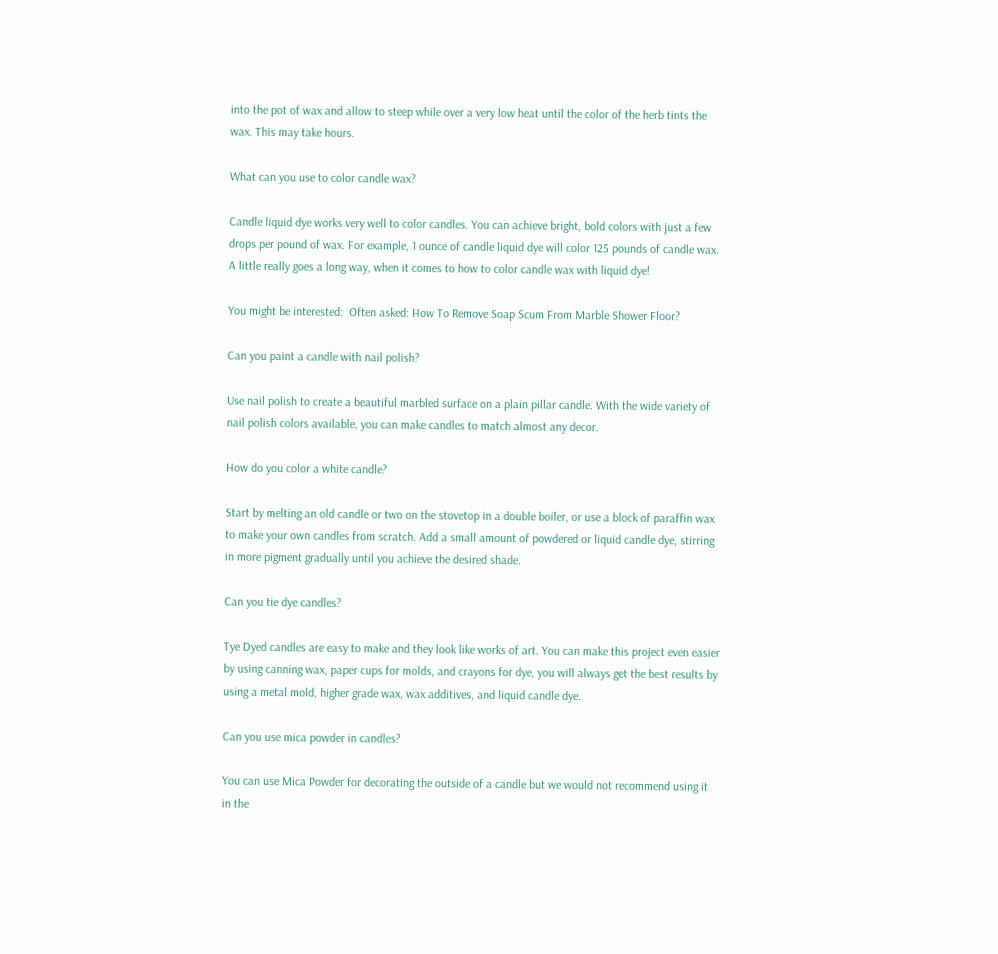into the pot of wax and allow to steep while over a very low heat until the color of the herb tints the wax. This may take hours.

What can you use to color candle wax?

Candle liquid dye works very well to color candles. You can achieve bright, bold colors with just a few drops per pound of wax. For example, 1 ounce of candle liquid dye will color 125 pounds of candle wax. A little really goes a long way, when it comes to how to color candle wax with liquid dye!

You might be interested:  Often asked: How To Remove Soap Scum From Marble Shower Floor?

Can you paint a candle with nail polish?

Use nail polish to create a beautiful marbled surface on a plain pillar candle. With the wide variety of nail polish colors available, you can make candles to match almost any decor.

How do you color a white candle?

Start by melting an old candle or two on the stovetop in a double boiler, or use a block of paraffin wax to make your own candles from scratch. Add a small amount of powdered or liquid candle dye, stirring in more pigment gradually until you achieve the desired shade.

Can you tie dye candles?

Tye Dyed candles are easy to make and they look like works of art. You can make this project even easier by using canning wax, paper cups for molds, and crayons for dye, you will always get the best results by using a metal mold, higher grade wax, wax additives, and liquid candle dye.

Can you use mica powder in candles?

You can use Mica Powder for decorating the outside of a candle but we would not recommend using it in the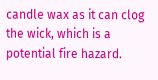candle wax as it can clog the wick, which is a potential fire hazard.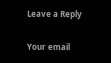Leave a Reply

Your email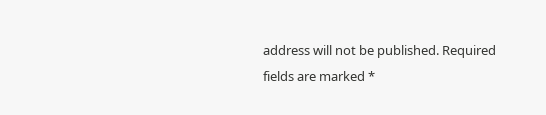address will not be published. Required fields are marked *